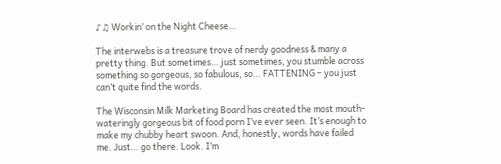♪♫ Workin’ on the Night Cheese…

The interwebs is a treasure trove of nerdy goodness & many a pretty thing. But sometimes… just sometimes, you stumble across something so gorgeous, so fabulous, so… FATTENING – you just can’t quite find the words.

The Wisconsin Milk Marketing Board has created the most mouth-wateringly gorgeous bit of food porn I’ve ever seen. It’s enough to make my chubby heart swoon. And, honestly, words have failed me. Just… go there. Look. I’m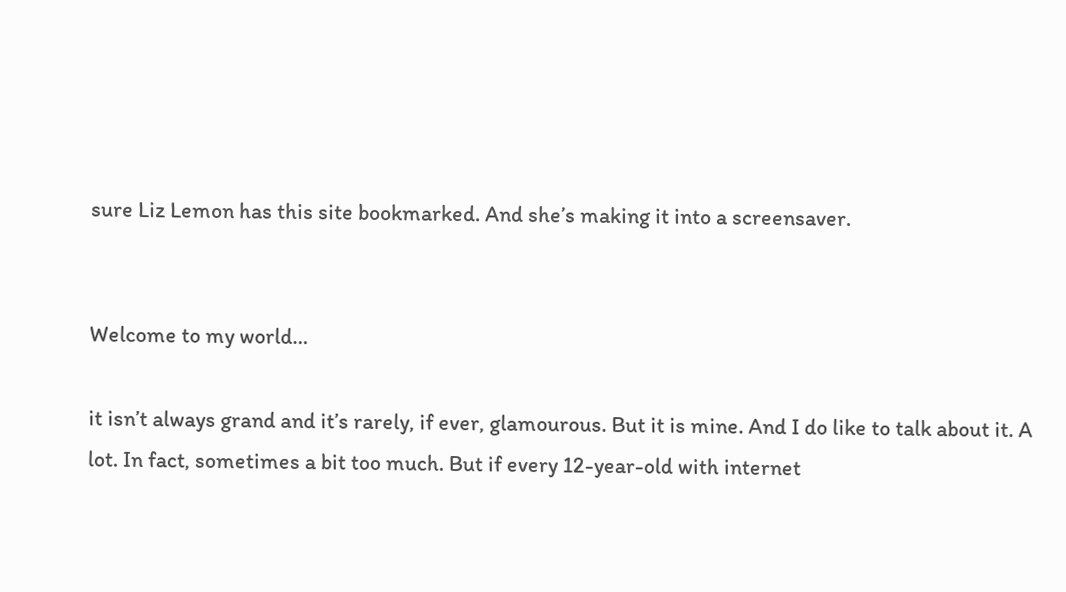sure Liz Lemon has this site bookmarked. And she’s making it into a screensaver.


Welcome to my world…

it isn’t always grand and it’s rarely, if ever, glamourous. But it is mine. And I do like to talk about it. A lot. In fact, sometimes a bit too much. But if every 12-year-old with internet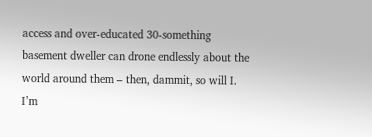access and over-educated 30-something basement dweller can drone endlessly about the world around them – then, dammit, so will I. I’m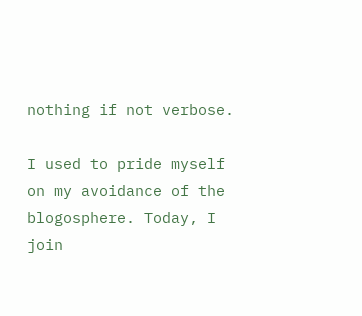nothing if not verbose.

I used to pride myself on my avoidance of the blogosphere. Today, I join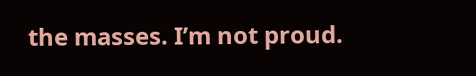the masses. I’m not proud.